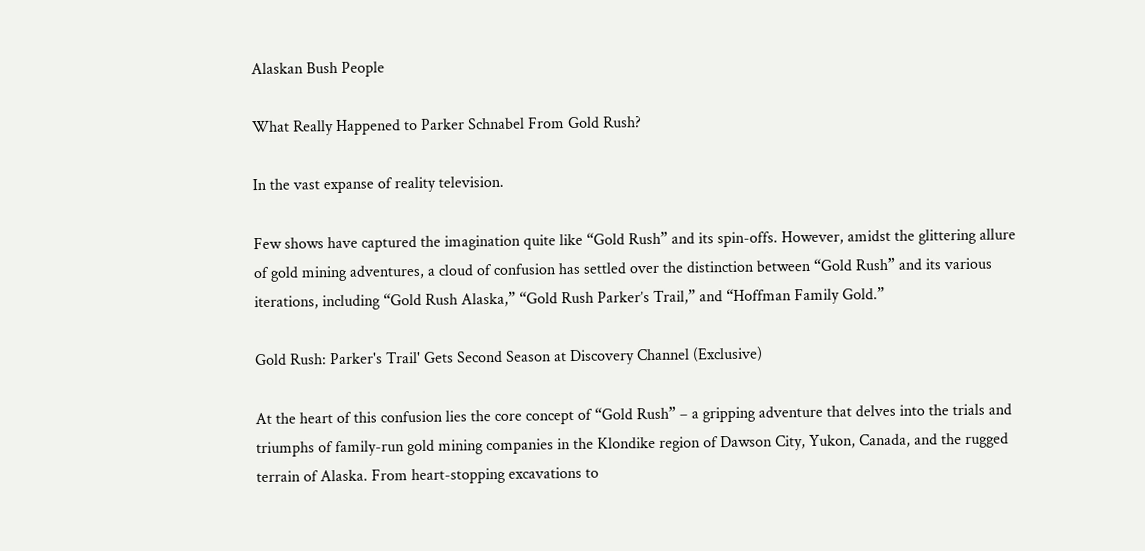Alaskan Bush People

What Really Happened to Parker Schnabel From Gold Rush?

In the vast expanse of reality television.

Few shows have captured the imagination quite like “Gold Rush” and its spin-offs. However, amidst the glittering allure of gold mining adventures, a cloud of confusion has settled over the distinction between “Gold Rush” and its various iterations, including “Gold Rush Alaska,” “Gold Rush Parker’s Trail,” and “Hoffman Family Gold.”

Gold Rush: Parker's Trail' Gets Second Season at Discovery Channel (Exclusive)

At the heart of this confusion lies the core concept of “Gold Rush” – a gripping adventure that delves into the trials and triumphs of family-run gold mining companies in the Klondike region of Dawson City, Yukon, Canada, and the rugged terrain of Alaska. From heart-stopping excavations to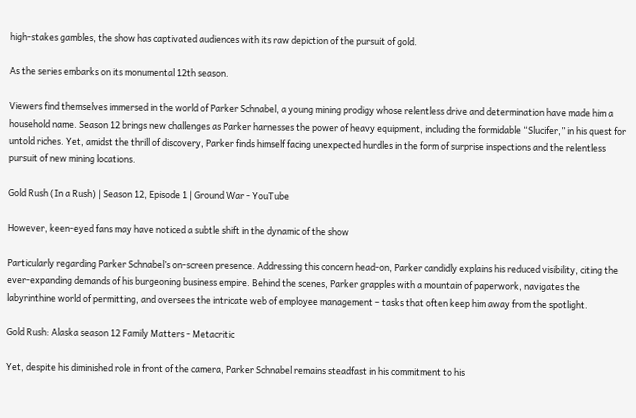high-stakes gambles, the show has captivated audiences with its raw depiction of the pursuit of gold.

As the series embarks on its monumental 12th season.

Viewers find themselves immersed in the world of Parker Schnabel, a young mining prodigy whose relentless drive and determination have made him a household name. Season 12 brings new challenges as Parker harnesses the power of heavy equipment, including the formidable “Slucifer,” in his quest for untold riches. Yet, amidst the thrill of discovery, Parker finds himself facing unexpected hurdles in the form of surprise inspections and the relentless pursuit of new mining locations.

Gold Rush (In a Rush) | Season 12, Episode 1 | Ground War - YouTube

However, keen-eyed fans may have noticed a subtle shift in the dynamic of the show

Particularly regarding Parker Schnabel’s on-screen presence. Addressing this concern head-on, Parker candidly explains his reduced visibility, citing the ever-expanding demands of his burgeoning business empire. Behind the scenes, Parker grapples with a mountain of paperwork, navigates the labyrinthine world of permitting, and oversees the intricate web of employee management – tasks that often keep him away from the spotlight.

Gold Rush: Alaska season 12 Family Matters - Metacritic

Yet, despite his diminished role in front of the camera, Parker Schnabel remains steadfast in his commitment to his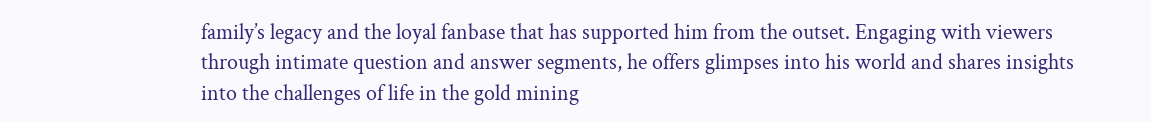family’s legacy and the loyal fanbase that has supported him from the outset. Engaging with viewers through intimate question and answer segments, he offers glimpses into his world and shares insights into the challenges of life in the gold mining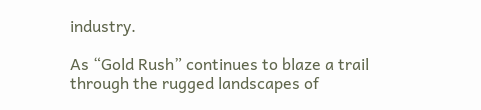industry.

As “Gold Rush” continues to blaze a trail through the rugged landscapes of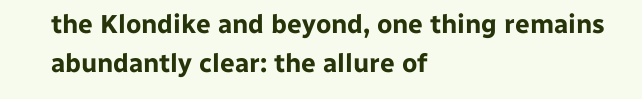the Klondike and beyond, one thing remains abundantly clear: the allure of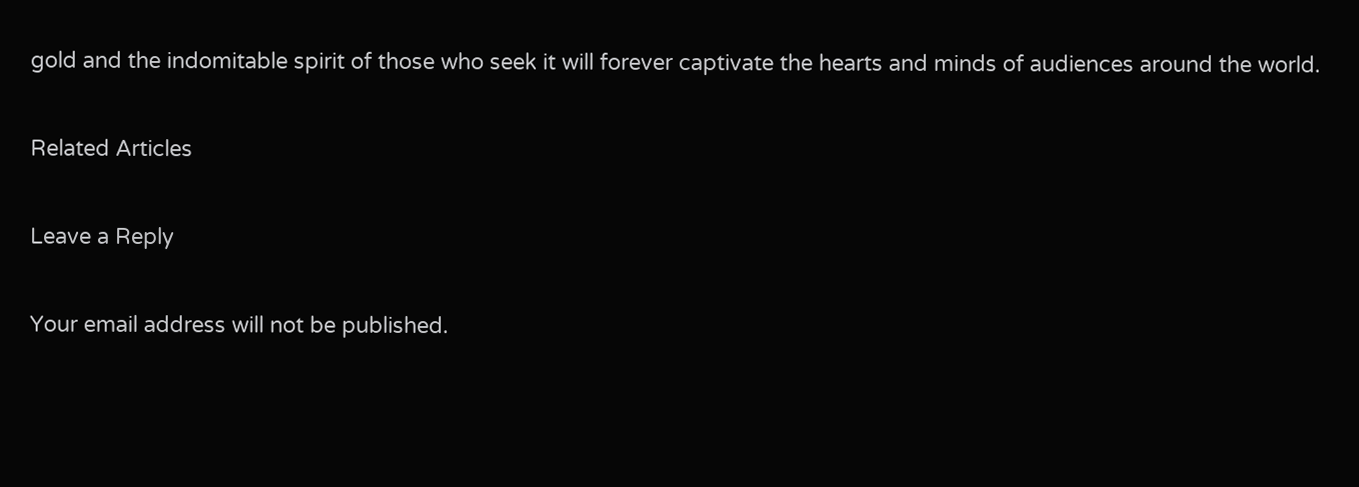gold and the indomitable spirit of those who seek it will forever captivate the hearts and minds of audiences around the world.

Related Articles

Leave a Reply

Your email address will not be published.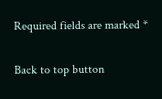Required fields are marked *

Back to top button